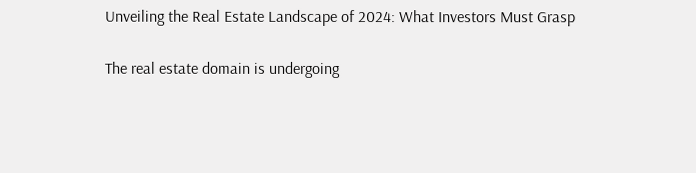Unveiling the Real Estate Landscape of 2024: What Investors Must Grasp

The real estate domain is undergoing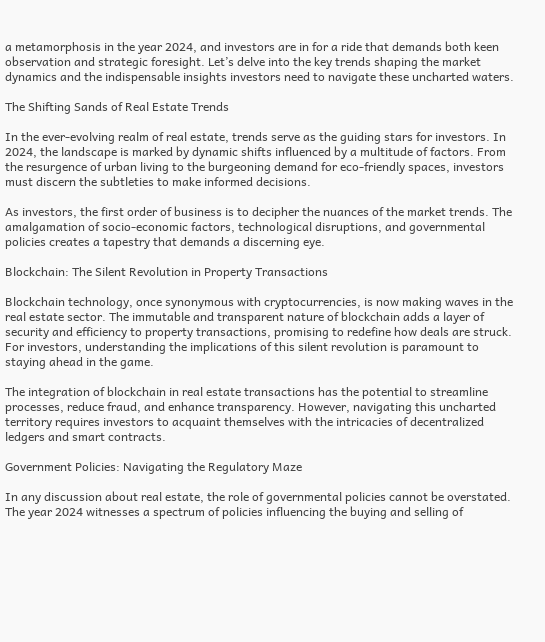a metamorphosis in the year 2024, and investors are in for a ride that demands both keen observation and strategic foresight. Let’s delve into the key trends shaping the market dynamics and the indispensable insights investors need to navigate these uncharted waters.

The Shifting Sands of Real Estate Trends

In the ever-evolving realm of real estate, trends serve as the guiding stars for investors. In 2024, the landscape is marked by dynamic shifts influenced by a multitude of factors. From the resurgence of urban living to the burgeoning demand for eco-friendly spaces, investors must discern the subtleties to make informed decisions.

As investors, the first order of business is to decipher the nuances of the market trends. The amalgamation of socio-economic factors, technological disruptions, and governmental policies creates a tapestry that demands a discerning eye.

Blockchain: The Silent Revolution in Property Transactions

Blockchain technology, once synonymous with cryptocurrencies, is now making waves in the real estate sector. The immutable and transparent nature of blockchain adds a layer of security and efficiency to property transactions, promising to redefine how deals are struck. For investors, understanding the implications of this silent revolution is paramount to staying ahead in the game.

The integration of blockchain in real estate transactions has the potential to streamline processes, reduce fraud, and enhance transparency. However, navigating this uncharted territory requires investors to acquaint themselves with the intricacies of decentralized ledgers and smart contracts.

Government Policies: Navigating the Regulatory Maze

In any discussion about real estate, the role of governmental policies cannot be overstated. The year 2024 witnesses a spectrum of policies influencing the buying and selling of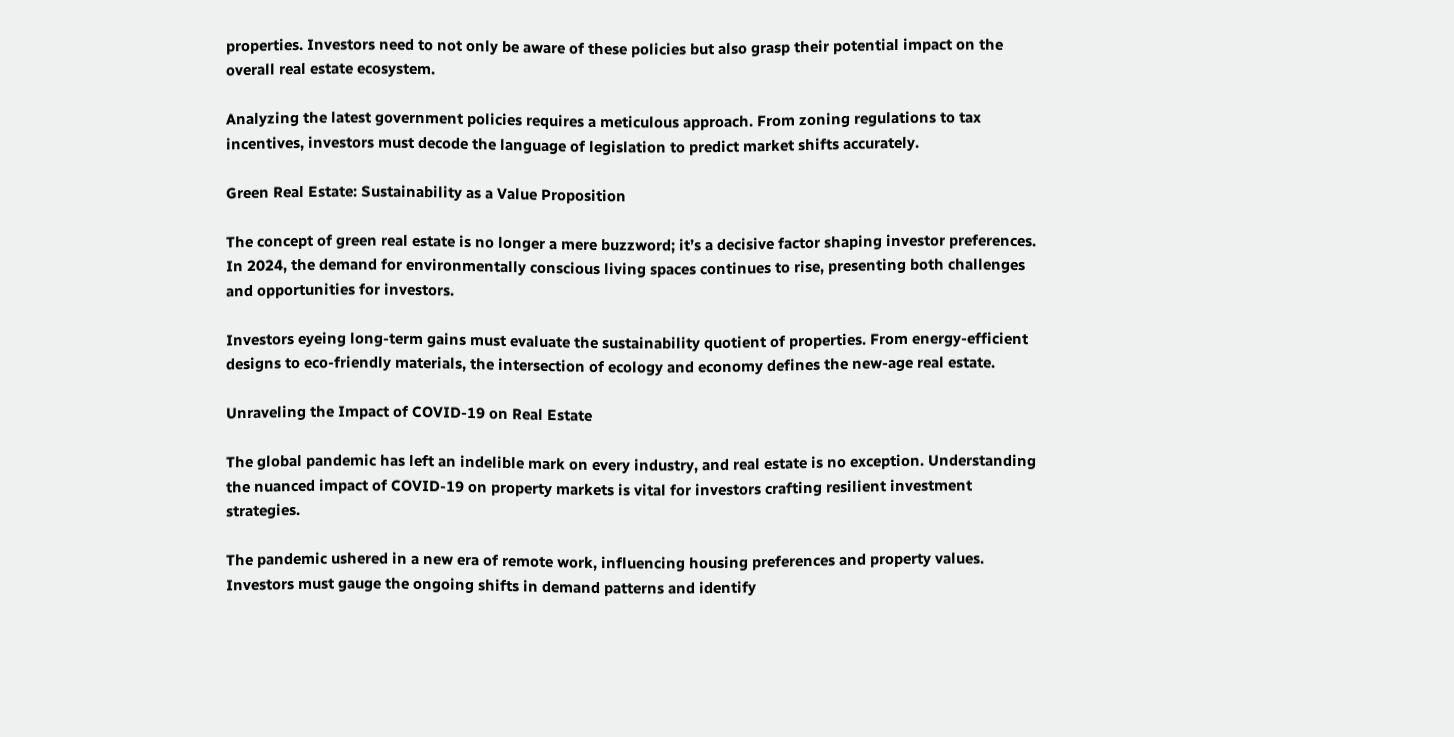properties. Investors need to not only be aware of these policies but also grasp their potential impact on the overall real estate ecosystem.

Analyzing the latest government policies requires a meticulous approach. From zoning regulations to tax incentives, investors must decode the language of legislation to predict market shifts accurately.

Green Real Estate: Sustainability as a Value Proposition

The concept of green real estate is no longer a mere buzzword; it’s a decisive factor shaping investor preferences. In 2024, the demand for environmentally conscious living spaces continues to rise, presenting both challenges and opportunities for investors.

Investors eyeing long-term gains must evaluate the sustainability quotient of properties. From energy-efficient designs to eco-friendly materials, the intersection of ecology and economy defines the new-age real estate.

Unraveling the Impact of COVID-19 on Real Estate

The global pandemic has left an indelible mark on every industry, and real estate is no exception. Understanding the nuanced impact of COVID-19 on property markets is vital for investors crafting resilient investment strategies.

The pandemic ushered in a new era of remote work, influencing housing preferences and property values. Investors must gauge the ongoing shifts in demand patterns and identify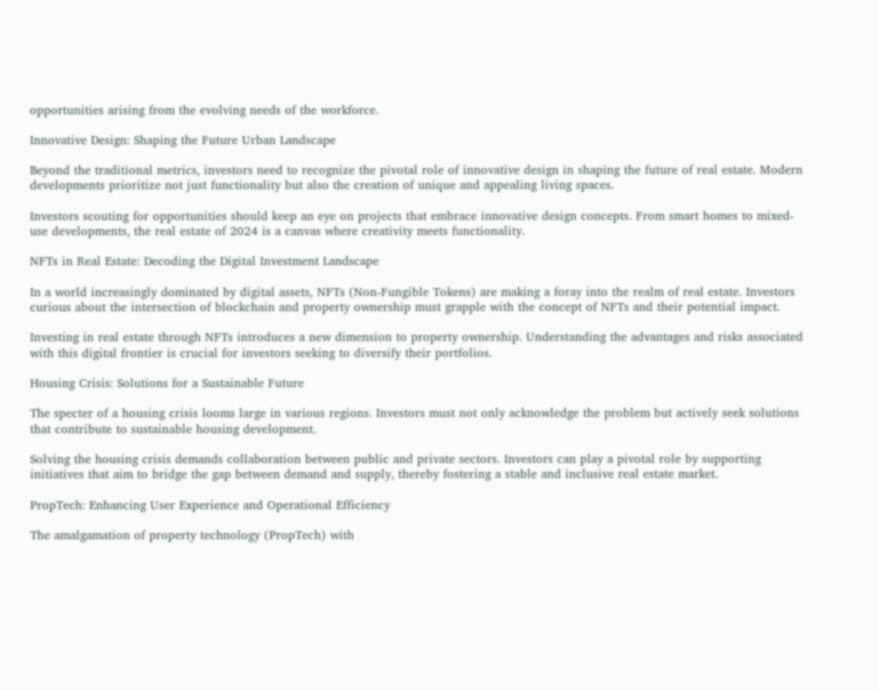opportunities arising from the evolving needs of the workforce.

Innovative Design: Shaping the Future Urban Landscape

Beyond the traditional metrics, investors need to recognize the pivotal role of innovative design in shaping the future of real estate. Modern developments prioritize not just functionality but also the creation of unique and appealing living spaces.

Investors scouting for opportunities should keep an eye on projects that embrace innovative design concepts. From smart homes to mixed-use developments, the real estate of 2024 is a canvas where creativity meets functionality.

NFTs in Real Estate: Decoding the Digital Investment Landscape

In a world increasingly dominated by digital assets, NFTs (Non-Fungible Tokens) are making a foray into the realm of real estate. Investors curious about the intersection of blockchain and property ownership must grapple with the concept of NFTs and their potential impact.

Investing in real estate through NFTs introduces a new dimension to property ownership. Understanding the advantages and risks associated with this digital frontier is crucial for investors seeking to diversify their portfolios.

Housing Crisis: Solutions for a Sustainable Future

The specter of a housing crisis looms large in various regions. Investors must not only acknowledge the problem but actively seek solutions that contribute to sustainable housing development.

Solving the housing crisis demands collaboration between public and private sectors. Investors can play a pivotal role by supporting initiatives that aim to bridge the gap between demand and supply, thereby fostering a stable and inclusive real estate market.

PropTech: Enhancing User Experience and Operational Efficiency

The amalgamation of property technology (PropTech) with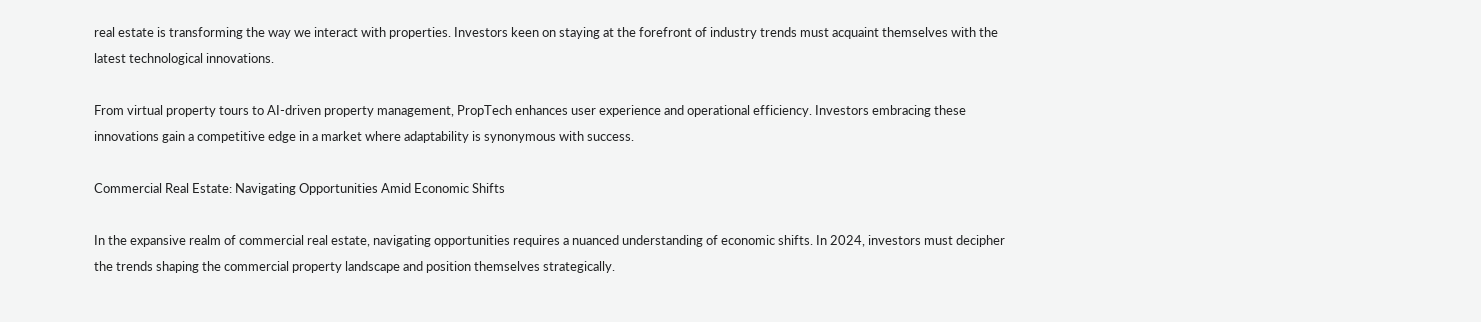real estate is transforming the way we interact with properties. Investors keen on staying at the forefront of industry trends must acquaint themselves with the latest technological innovations.

From virtual property tours to AI-driven property management, PropTech enhances user experience and operational efficiency. Investors embracing these innovations gain a competitive edge in a market where adaptability is synonymous with success.

Commercial Real Estate: Navigating Opportunities Amid Economic Shifts

In the expansive realm of commercial real estate, navigating opportunities requires a nuanced understanding of economic shifts. In 2024, investors must decipher the trends shaping the commercial property landscape and position themselves strategically.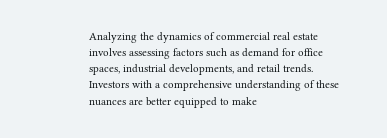Analyzing the dynamics of commercial real estate involves assessing factors such as demand for office spaces, industrial developments, and retail trends. Investors with a comprehensive understanding of these nuances are better equipped to make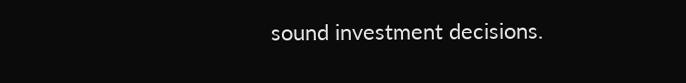sound investment decisions.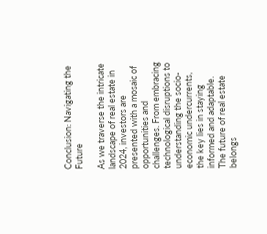Conclusion: Navigating the Future

As we traverse the intricate landscape of real estate in 2024, investors are presented with a mosaic of opportunities and challenges. From embracing technological disruptions to understanding the socio-economic undercurrents, the key lies in staying informed and adaptable. The future of real estate belongs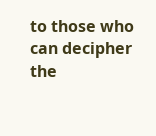to those who can decipher the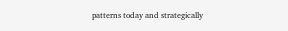patterns today and strategically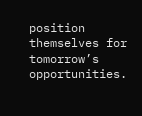position themselves for tomorrow’s opportunities.